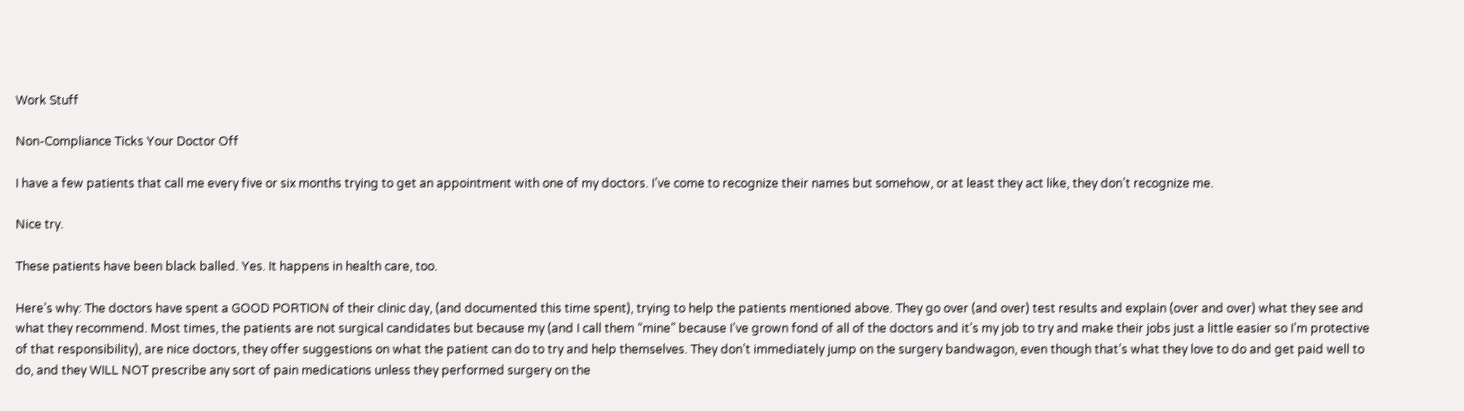Work Stuff

Non-Compliance Ticks Your Doctor Off

I have a few patients that call me every five or six months trying to get an appointment with one of my doctors. I’ve come to recognize their names but somehow, or at least they act like, they don’t recognize me.

Nice try.

These patients have been black balled. Yes. It happens in health care, too.

Here’s why: The doctors have spent a GOOD PORTION of their clinic day, (and documented this time spent), trying to help the patients mentioned above. They go over (and over) test results and explain (over and over) what they see and what they recommend. Most times, the patients are not surgical candidates but because my (and I call them “mine” because I’ve grown fond of all of the doctors and it’s my job to try and make their jobs just a little easier so I’m protective of that responsibility), are nice doctors, they offer suggestions on what the patient can do to try and help themselves. They don’t immediately jump on the surgery bandwagon, even though that’s what they love to do and get paid well to do, and they WILL NOT prescribe any sort of pain medications unless they performed surgery on the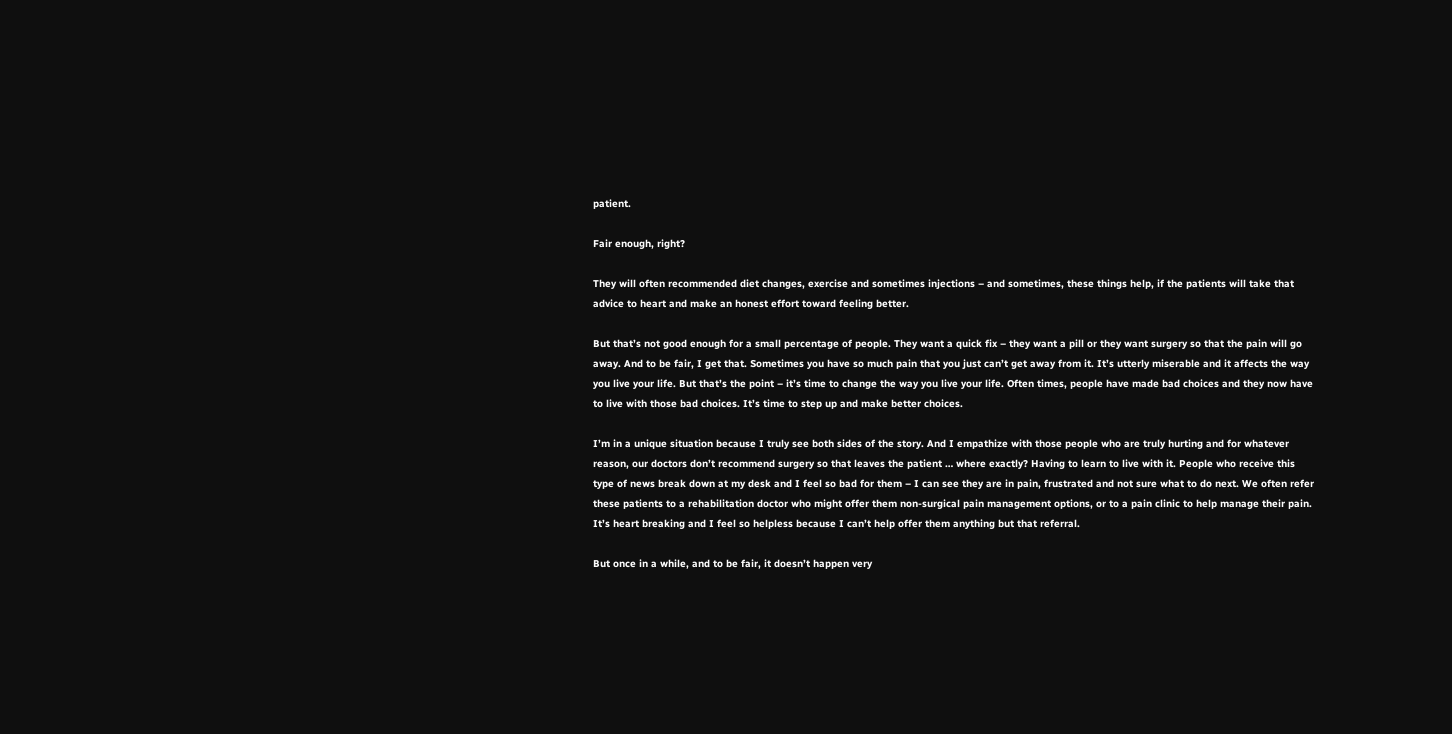patient.

Fair enough, right?

They will often recommended diet changes, exercise and sometimes injections – and sometimes, these things help, if the patients will take that advice to heart and make an honest effort toward feeling better.

But that’s not good enough for a small percentage of people. They want a quick fix – they want a pill or they want surgery so that the pain will go away. And to be fair, I get that. Sometimes you have so much pain that you just can’t get away from it. It’s utterly miserable and it affects the way you live your life. But that’s the point – it’s time to change the way you live your life. Often times, people have made bad choices and they now have to live with those bad choices. It’s time to step up and make better choices.

I’m in a unique situation because I truly see both sides of the story. And I empathize with those people who are truly hurting and for whatever reason, our doctors don’t recommend surgery so that leaves the patient … where exactly? Having to learn to live with it. People who receive this type of news break down at my desk and I feel so bad for them – I can see they are in pain, frustrated and not sure what to do next. We often refer these patients to a rehabilitation doctor who might offer them non-surgical pain management options, or to a pain clinic to help manage their pain. It’s heart breaking and I feel so helpless because I can’t help offer them anything but that referral.

But once in a while, and to be fair, it doesn’t happen very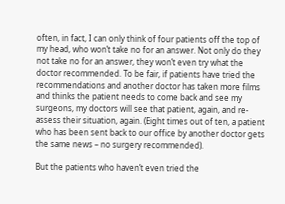often, in fact, I can only think of four patients off the top of my head, who won’t take no for an answer. Not only do they not take no for an answer, they won’t even try what the doctor recommended. To be fair, if patients have tried the recommendations and another doctor has taken more films and thinks the patient needs to come back and see my surgeons, my doctors will see that patient, again, and re-assess their situation, again. (Eight times out of ten, a patient who has been sent back to our office by another doctor gets the same news – no surgery recommended).

But the patients who haven’t even tried the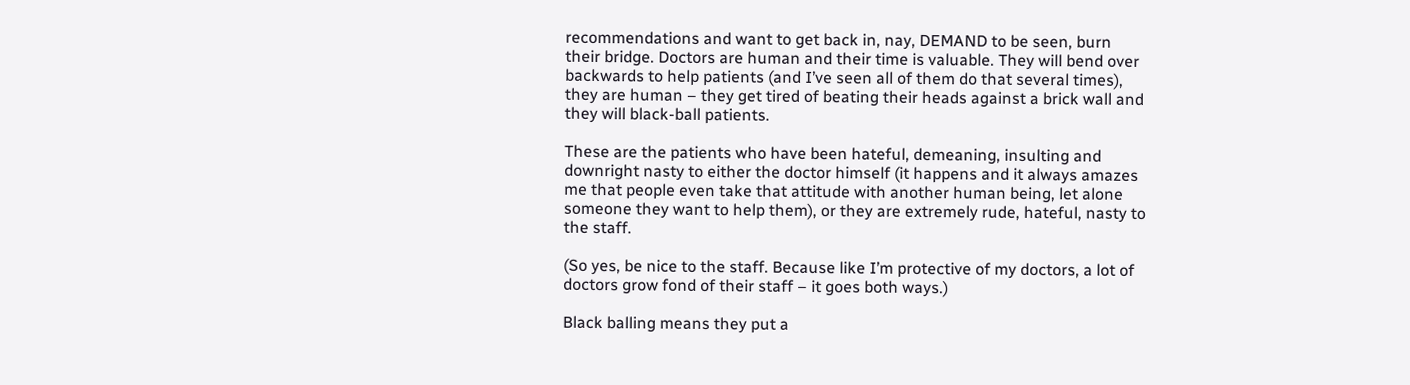recommendations and want to get back in, nay, DEMAND to be seen, burn their bridge. Doctors are human and their time is valuable. They will bend over backwards to help patients (and I’ve seen all of them do that several times), they are human – they get tired of beating their heads against a brick wall and they will black-ball patients.

These are the patients who have been hateful, demeaning, insulting and downright nasty to either the doctor himself (it happens and it always amazes me that people even take that attitude with another human being, let alone someone they want to help them), or they are extremely rude, hateful, nasty to the staff.

(So yes, be nice to the staff. Because like I’m protective of my doctors, a lot of doctors grow fond of their staff – it goes both ways.)

Black balling means they put a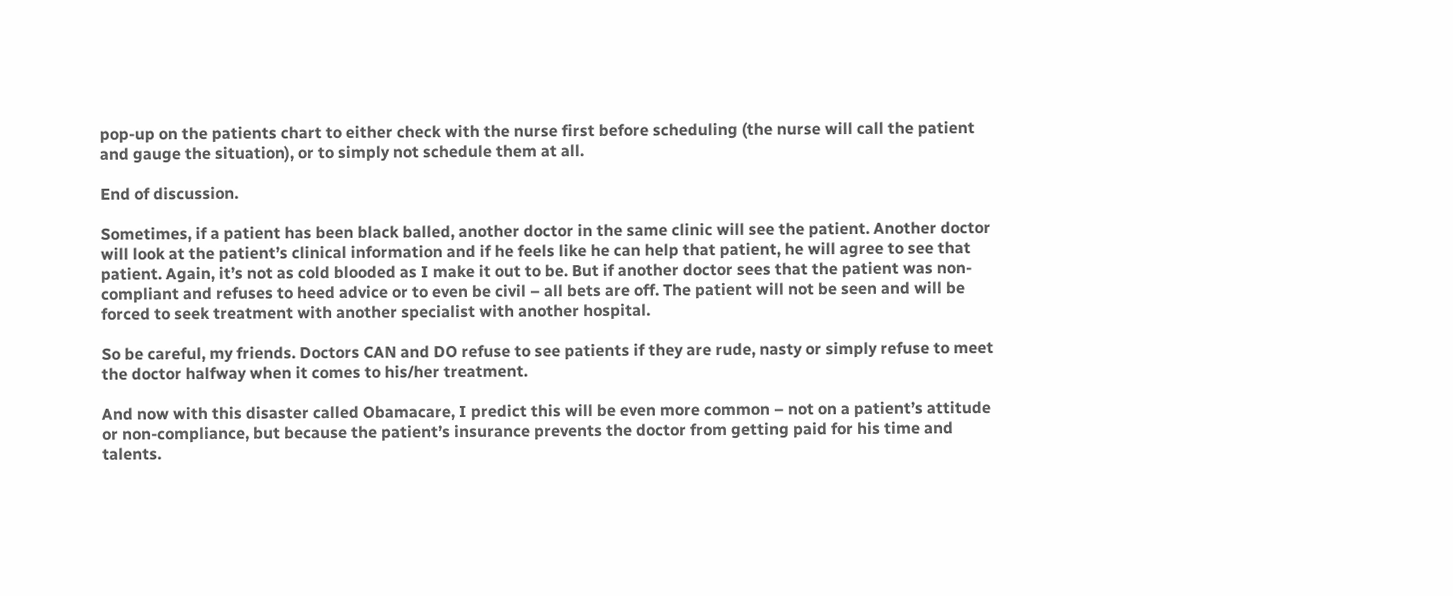pop-up on the patients chart to either check with the nurse first before scheduling (the nurse will call the patient and gauge the situation), or to simply not schedule them at all.

End of discussion.

Sometimes, if a patient has been black balled, another doctor in the same clinic will see the patient. Another doctor will look at the patient’s clinical information and if he feels like he can help that patient, he will agree to see that patient. Again, it’s not as cold blooded as I make it out to be. But if another doctor sees that the patient was non-compliant and refuses to heed advice or to even be civil – all bets are off. The patient will not be seen and will be forced to seek treatment with another specialist with another hospital.

So be careful, my friends. Doctors CAN and DO refuse to see patients if they are rude, nasty or simply refuse to meet the doctor halfway when it comes to his/her treatment.

And now with this disaster called Obamacare, I predict this will be even more common – not on a patient’s attitude or non-compliance, but because the patient’s insurance prevents the doctor from getting paid for his time and talents.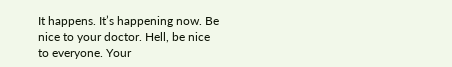It happens. It’s happening now. Be nice to your doctor. Hell, be nice to everyone. Your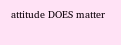attitude DOES matter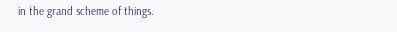in the grand scheme of things.